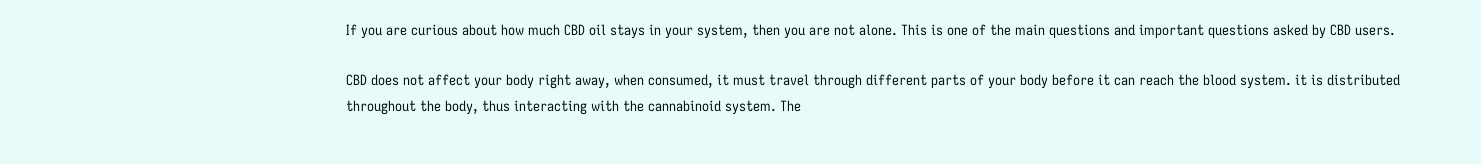If you are curious about how much CBD oil stays in your system, then you are not alone. This is one of the main questions and important questions asked by CBD users.

CBD does not affect your body right away, when consumed, it must travel through different parts of your body before it can reach the blood system. it is distributed throughout the body, thus interacting with the cannabinoid system. The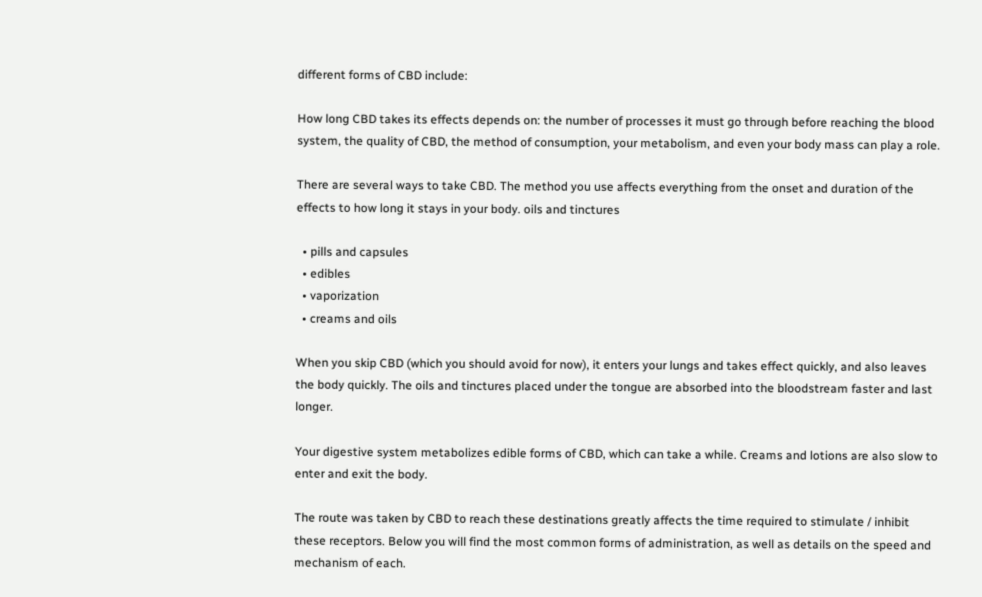different forms of CBD include:

How long CBD takes its effects depends on: the number of processes it must go through before reaching the blood system, the quality of CBD, the method of consumption, your metabolism, and even your body mass can play a role.

There are several ways to take CBD. The method you use affects everything from the onset and duration of the effects to how long it stays in your body. oils and tinctures

  • pills and capsules
  • edibles
  • vaporization
  • creams and oils

When you skip CBD (which you should avoid for now), it enters your lungs and takes effect quickly, and also leaves the body quickly. The oils and tinctures placed under the tongue are absorbed into the bloodstream faster and last longer.

Your digestive system metabolizes edible forms of CBD, which can take a while. Creams and lotions are also slow to enter and exit the body.

The route was taken by CBD to reach these destinations greatly affects the time required to stimulate / inhibit these receptors. Below you will find the most common forms of administration, as well as details on the speed and mechanism of each.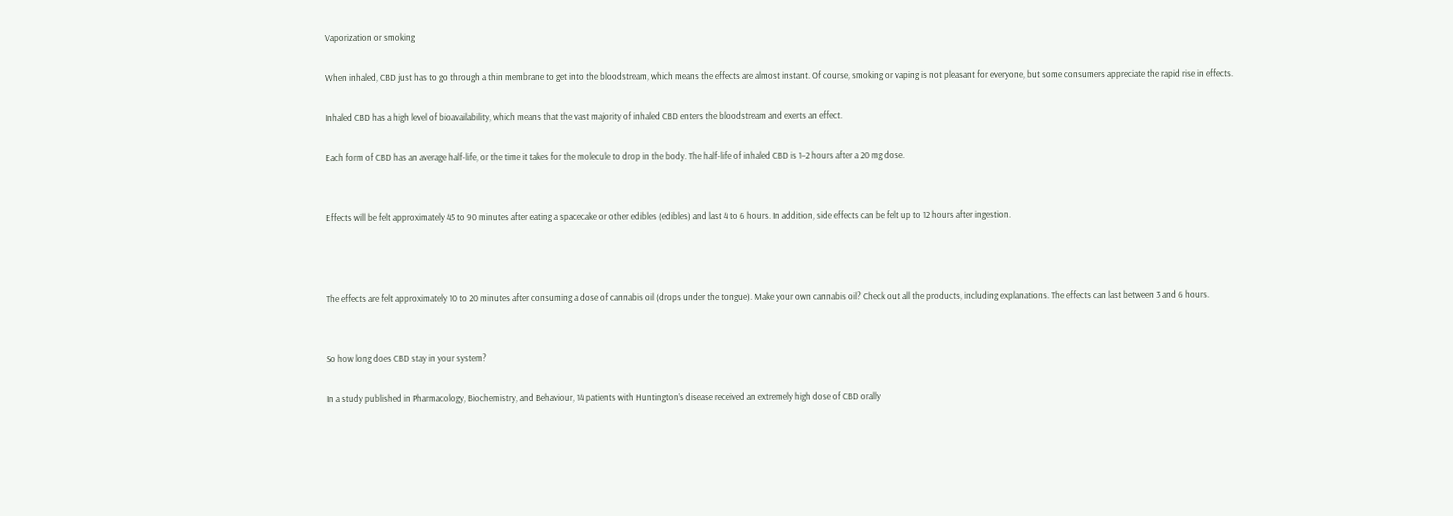Vaporization or smoking

When inhaled, CBD just has to go through a thin membrane to get into the bloodstream, which means the effects are almost instant. Of course, smoking or vaping is not pleasant for everyone, but some consumers appreciate the rapid rise in effects.

Inhaled CBD has a high level of bioavailability, which means that the vast majority of inhaled CBD enters the bloodstream and exerts an effect.

Each form of CBD has an average half-life, or the time it takes for the molecule to drop in the body. The half-life of inhaled CBD is 1–2 hours after a 20 mg dose.


Effects will be felt approximately 45 to 90 minutes after eating a spacecake or other edibles (edibles) and last 4 to 6 hours. In addition, side effects can be felt up to 12 hours after ingestion.



The effects are felt approximately 10 to 20 minutes after consuming a dose of cannabis oil (drops under the tongue). Make your own cannabis oil? Check out all the products, including explanations. The effects can last between 3 and 6 hours.


So how long does CBD stay in your system?

In a study published in Pharmacology, Biochemistry, and Behaviour, 14 patients with Huntington’s disease received an extremely high dose of CBD orally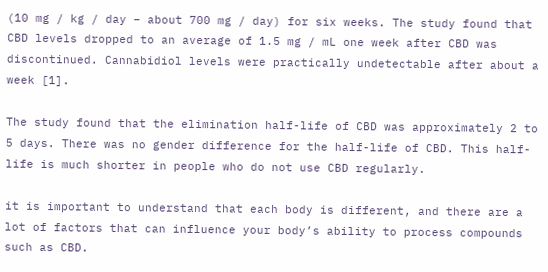(10 mg / kg / day – about 700 mg / day) for six weeks. The study found that CBD levels dropped to an average of 1.5 mg / mL one week after CBD was discontinued. Cannabidiol levels were practically undetectable after about a week [1].

The study found that the elimination half-life of CBD was approximately 2 to 5 days. There was no gender difference for the half-life of CBD. This half-life is much shorter in people who do not use CBD regularly.

it is important to understand that each body is different, and there are a lot of factors that can influence your body’s ability to process compounds such as CBD.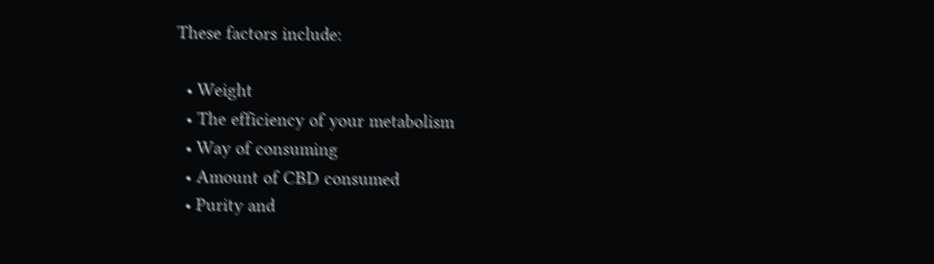These factors include:

  • Weight
  • The efficiency of your metabolism
  • Way of consuming
  • Amount of CBD consumed
  • Purity and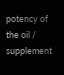potency of the oil / supplement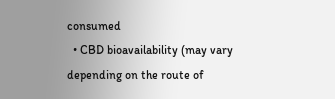consumed
  • CBD bioavailability (may vary depending on the route of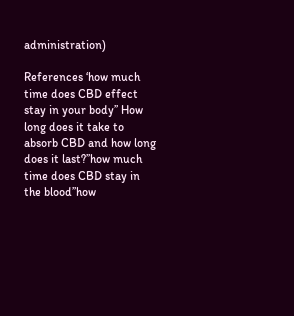administration)

References ‘how much time does CBD effect stay in your body’’ How long does it take to absorb CBD and how long does it last?’’how much time does CBD stay in the blood’’how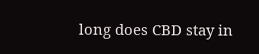long does CBD stay in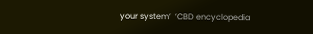your system’  ’CBD encyclopedia